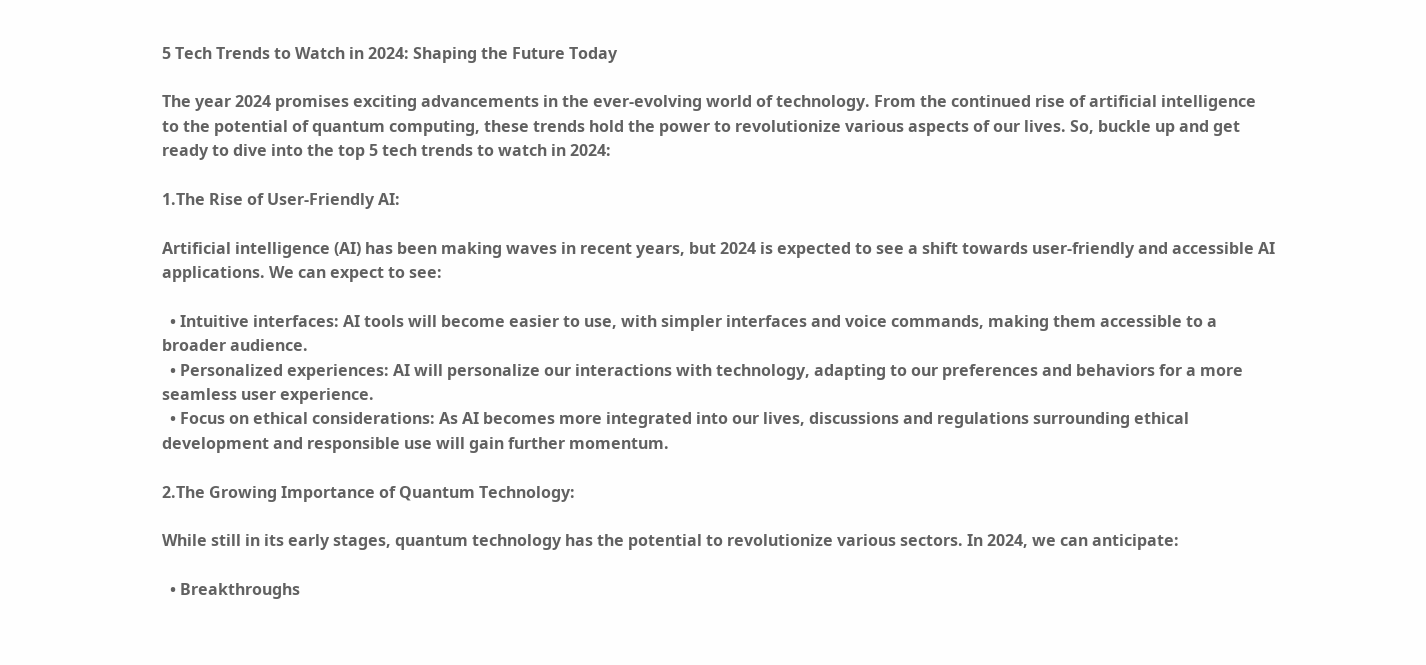5 Tech Trends to Watch in 2024: Shaping the Future Today

The year 2024 promises exciting advancements in the ever-evolving world of technology. From the continued rise of artificial intelligence to the potential of quantum computing, these trends hold the power to revolutionize various aspects of our lives. So, buckle up and get ready to dive into the top 5 tech trends to watch in 2024:

1.The Rise of User-Friendly AI:

Artificial intelligence (AI) has been making waves in recent years, but 2024 is expected to see a shift towards user-friendly and accessible AI applications. We can expect to see:

  • Intuitive interfaces: AI tools will become easier to use, with simpler interfaces and voice commands, making them accessible to a broader audience.
  • Personalized experiences: AI will personalize our interactions with technology, adapting to our preferences and behaviors for a more seamless user experience.
  • Focus on ethical considerations: As AI becomes more integrated into our lives, discussions and regulations surrounding ethical development and responsible use will gain further momentum.

2.The Growing Importance of Quantum Technology:

While still in its early stages, quantum technology has the potential to revolutionize various sectors. In 2024, we can anticipate:

  • Breakthroughs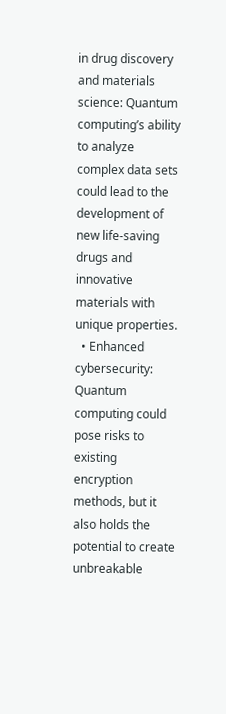in drug discovery and materials science: Quantum computing’s ability to analyze complex data sets could lead to the development of new life-saving drugs and innovative materials with unique properties.
  • Enhanced cybersecurity: Quantum computing could pose risks to existing encryption methods, but it also holds the potential to create unbreakable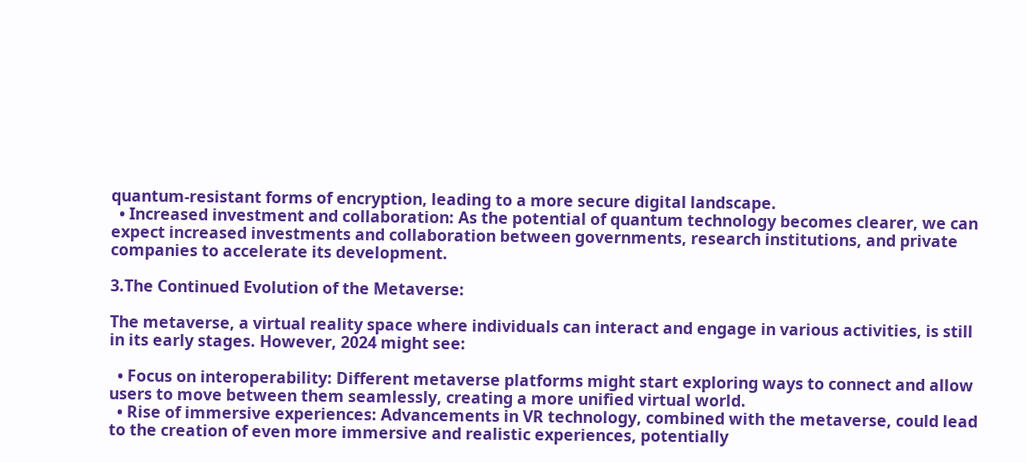quantum-resistant forms of encryption, leading to a more secure digital landscape.
  • Increased investment and collaboration: As the potential of quantum technology becomes clearer, we can expect increased investments and collaboration between governments, research institutions, and private companies to accelerate its development.

3.The Continued Evolution of the Metaverse:

The metaverse, a virtual reality space where individuals can interact and engage in various activities, is still in its early stages. However, 2024 might see:

  • Focus on interoperability: Different metaverse platforms might start exploring ways to connect and allow users to move between them seamlessly, creating a more unified virtual world.
  • Rise of immersive experiences: Advancements in VR technology, combined with the metaverse, could lead to the creation of even more immersive and realistic experiences, potentially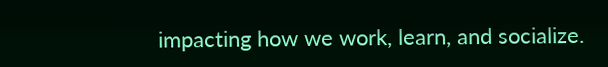impacting how we work, learn, and socialize.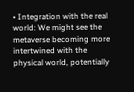• Integration with the real world: We might see the metaverse becoming more intertwined with the physical world, potentially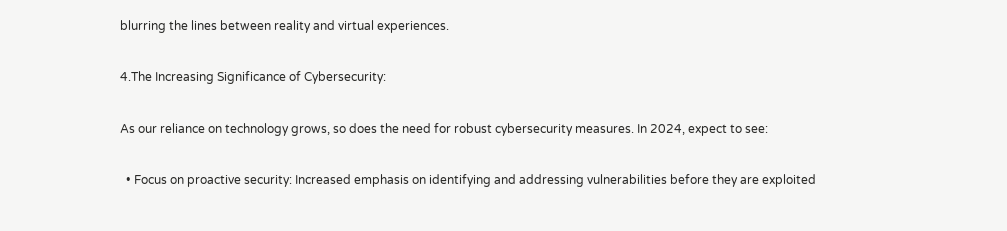blurring the lines between reality and virtual experiences.

4.The Increasing Significance of Cybersecurity:

As our reliance on technology grows, so does the need for robust cybersecurity measures. In 2024, expect to see:

  • Focus on proactive security: Increased emphasis on identifying and addressing vulnerabilities before they are exploited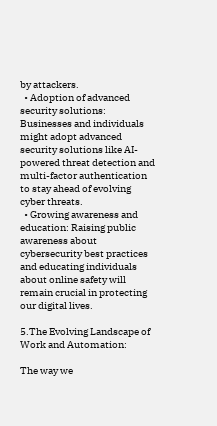by attackers.
  • Adoption of advanced security solutions: Businesses and individuals might adopt advanced security solutions like AI-powered threat detection and multi-factor authentication to stay ahead of evolving cyber threats.
  • Growing awareness and education: Raising public awareness about cybersecurity best practices and educating individuals about online safety will remain crucial in protecting our digital lives.

5.The Evolving Landscape of Work and Automation:

The way we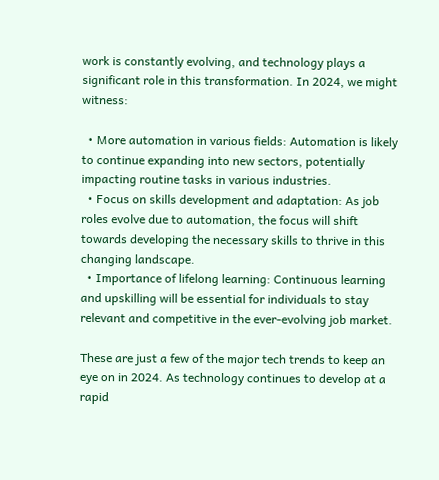work is constantly evolving, and technology plays a significant role in this transformation. In 2024, we might witness:

  • More automation in various fields: Automation is likely to continue expanding into new sectors, potentially impacting routine tasks in various industries.
  • Focus on skills development and adaptation: As job roles evolve due to automation, the focus will shift towards developing the necessary skills to thrive in this changing landscape.
  • Importance of lifelong learning: Continuous learning and upskilling will be essential for individuals to stay relevant and competitive in the ever-evolving job market.

These are just a few of the major tech trends to keep an eye on in 2024. As technology continues to develop at a rapid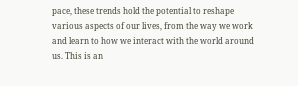pace, these trends hold the potential to reshape various aspects of our lives, from the way we work and learn to how we interact with the world around us. This is an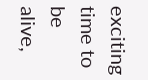exciting time to be alive,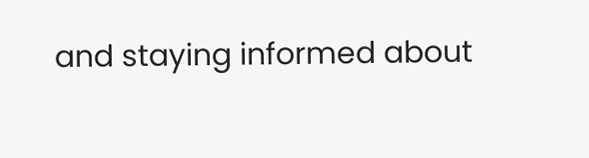and staying informed about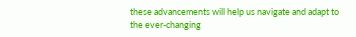these advancements will help us navigate and adapt to the ever-changing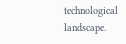technological landscape.